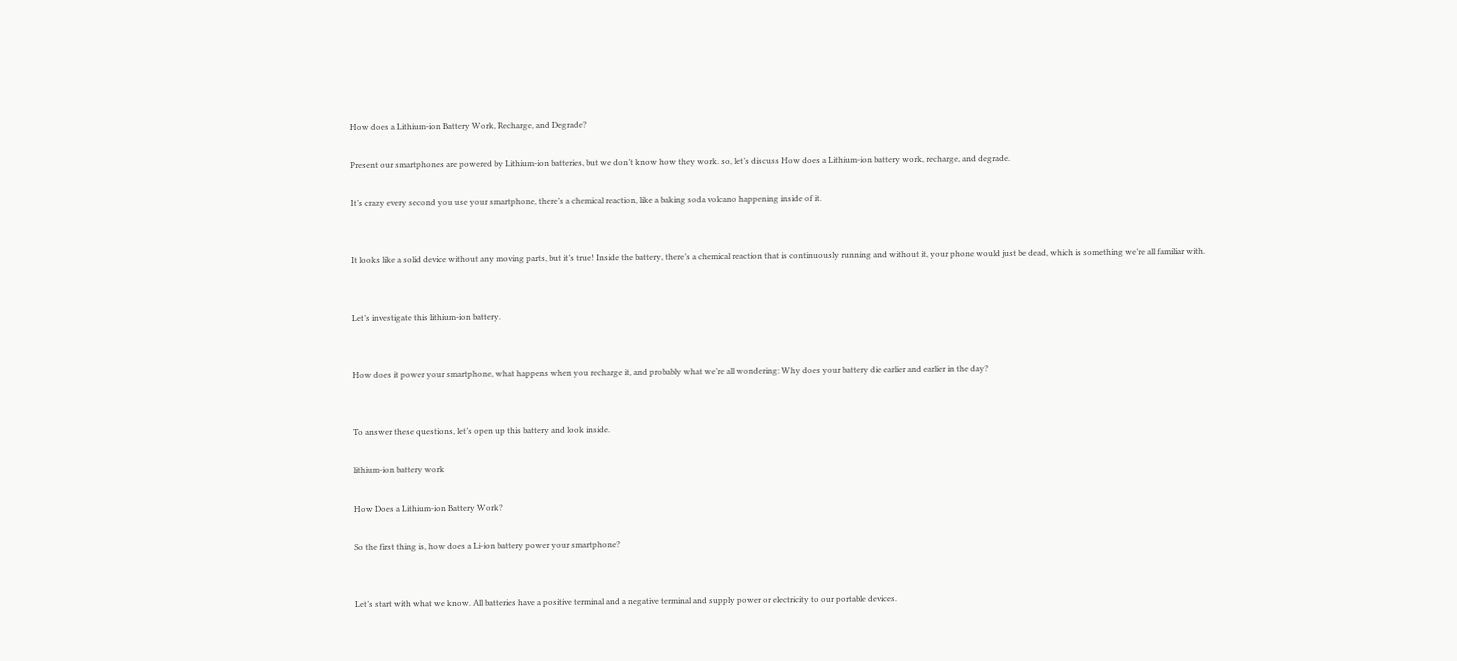How does a Lithium-ion Battery Work, Recharge, and Degrade?

Present our smartphones are powered by Lithium-ion batteries, but we don’t know how they work. so, let’s discuss How does a Lithium-ion battery work, recharge, and degrade.

It’s crazy every second you use your smartphone, there’s a chemical reaction, like a baking soda volcano happening inside of it.


It looks like a solid device without any moving parts, but it’s true! Inside the battery, there’s a chemical reaction that is continuously running and without it, your phone would just be dead, which is something we’re all familiar with.


Let’s investigate this lithium-ion battery.


How does it power your smartphone, what happens when you recharge it, and probably what we’re all wondering: Why does your battery die earlier and earlier in the day?


To answer these questions, let’s open up this battery and look inside.

lithium-ion battery work

How Does a Lithium-ion Battery Work?

So the first thing is, how does a Li-ion battery power your smartphone?


Let’s start with what we know. All batteries have a positive terminal and a negative terminal and supply power or electricity to our portable devices.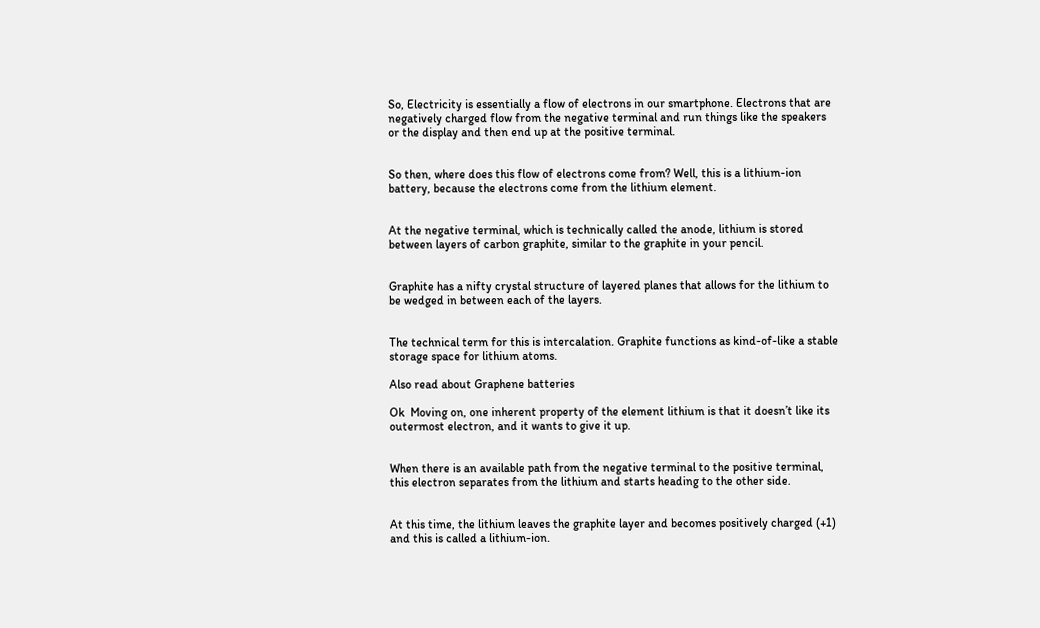So, Electricity is essentially a flow of electrons in our smartphone. Electrons that are negatively charged flow from the negative terminal and run things like the speakers or the display and then end up at the positive terminal.


So then, where does this flow of electrons come from? Well, this is a lithium-ion battery, because the electrons come from the lithium element.


At the negative terminal, which is technically called the anode, lithium is stored between layers of carbon graphite, similar to the graphite in your pencil.


Graphite has a nifty crystal structure of layered planes that allows for the lithium to be wedged in between each of the layers.


The technical term for this is intercalation. Graphite functions as kind-of-like a stable storage space for lithium atoms.

Also read about Graphene batteries

Ok  Moving on, one inherent property of the element lithium is that it doesn’t like its outermost electron, and it wants to give it up.


When there is an available path from the negative terminal to the positive terminal, this electron separates from the lithium and starts heading to the other side.


At this time, the lithium leaves the graphite layer and becomes positively charged (+1) and this is called a lithium-ion.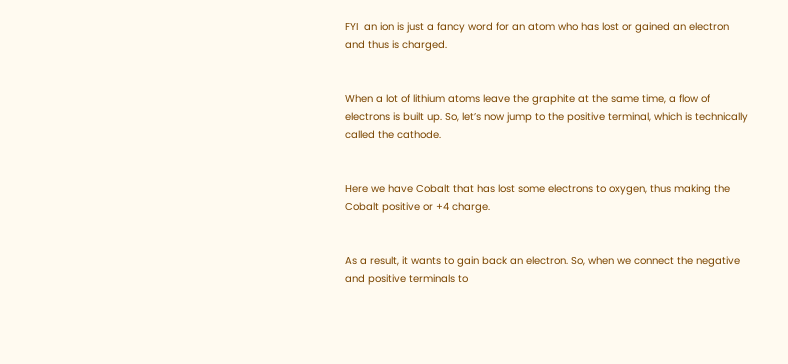FYI  an ion is just a fancy word for an atom who has lost or gained an electron and thus is charged.


When a lot of lithium atoms leave the graphite at the same time, a flow of electrons is built up. So, let’s now jump to the positive terminal, which is technically called the cathode.


Here we have Cobalt that has lost some electrons to oxygen, thus making the Cobalt positive or +4 charge.


As a result, it wants to gain back an electron. So, when we connect the negative and positive terminals to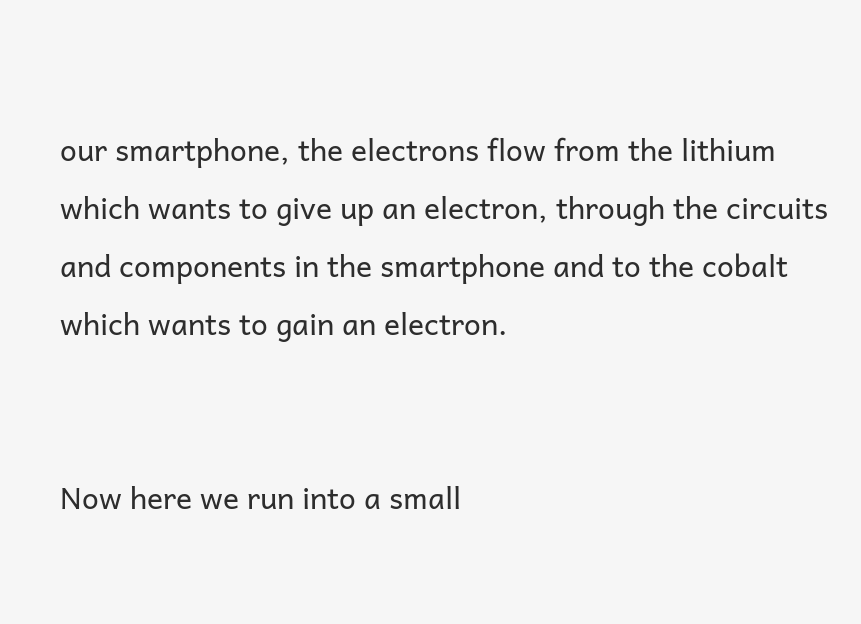our smartphone, the electrons flow from the lithium which wants to give up an electron, through the circuits and components in the smartphone and to the cobalt which wants to gain an electron.


Now here we run into a small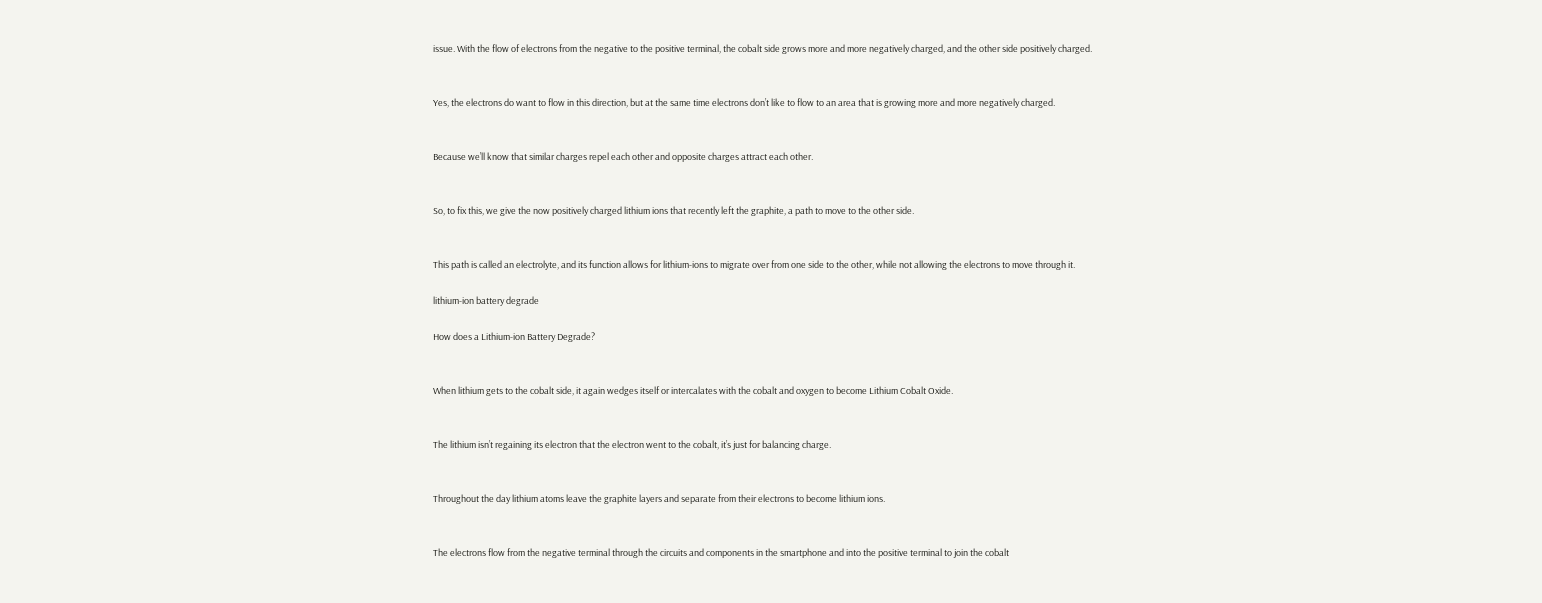issue. With the flow of electrons from the negative to the positive terminal, the cobalt side grows more and more negatively charged, and the other side positively charged.


Yes, the electrons do want to flow in this direction, but at the same time electrons don’t like to flow to an area that is growing more and more negatively charged.


Because we’ll know that similar charges repel each other and opposite charges attract each other.


So, to fix this, we give the now positively charged lithium ions that recently left the graphite, a path to move to the other side.


This path is called an electrolyte, and its function allows for lithium-ions to migrate over from one side to the other, while not allowing the electrons to move through it.

lithium-ion battery degrade

How does a Lithium-ion Battery Degrade?


When lithium gets to the cobalt side, it again wedges itself or intercalates with the cobalt and oxygen to become Lithium Cobalt Oxide.


The lithium isn’t regaining its electron that the electron went to the cobalt, it’s just for balancing charge.


Throughout the day lithium atoms leave the graphite layers and separate from their electrons to become lithium ions.


The electrons flow from the negative terminal through the circuits and components in the smartphone and into the positive terminal to join the cobalt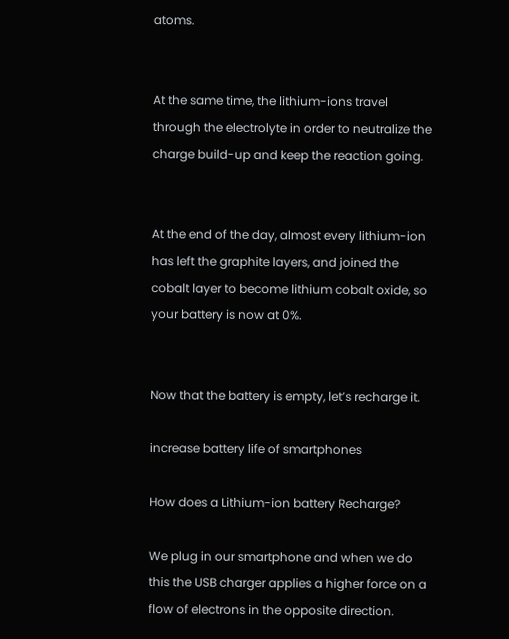atoms.


At the same time, the lithium-ions travel through the electrolyte in order to neutralize the charge build-up and keep the reaction going.


At the end of the day, almost every lithium-ion has left the graphite layers, and joined the cobalt layer to become lithium cobalt oxide, so your battery is now at 0%.


Now that the battery is empty, let’s recharge it.

increase battery life of smartphones

How does a Lithium-ion battery Recharge?

We plug in our smartphone and when we do this the USB charger applies a higher force on a flow of electrons in the opposite direction.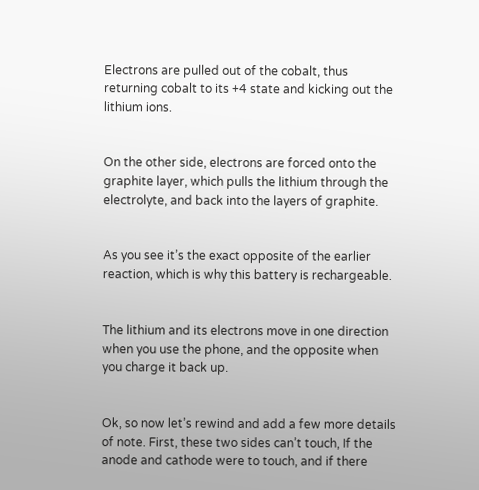Electrons are pulled out of the cobalt, thus returning cobalt to its +4 state and kicking out the lithium ions.


On the other side, electrons are forced onto the graphite layer, which pulls the lithium through the electrolyte, and back into the layers of graphite.


As you see it’s the exact opposite of the earlier reaction, which is why this battery is rechargeable.


The lithium and its electrons move in one direction when you use the phone, and the opposite when you charge it back up.


Ok, so now let’s rewind and add a few more details of note. First, these two sides can’t touch, If the anode and cathode were to touch, and if there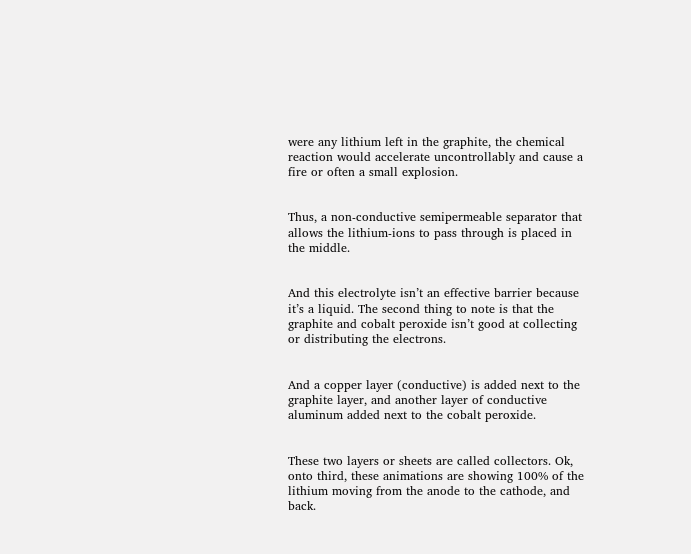were any lithium left in the graphite, the chemical reaction would accelerate uncontrollably and cause a fire or often a small explosion.


Thus, a non-conductive semipermeable separator that allows the lithium-ions to pass through is placed in the middle.


And this electrolyte isn’t an effective barrier because it’s a liquid. The second thing to note is that the graphite and cobalt peroxide isn’t good at collecting or distributing the electrons.


And a copper layer (conductive) is added next to the graphite layer, and another layer of conductive aluminum added next to the cobalt peroxide.


These two layers or sheets are called collectors. Ok, onto third, these animations are showing 100% of the lithium moving from the anode to the cathode, and back.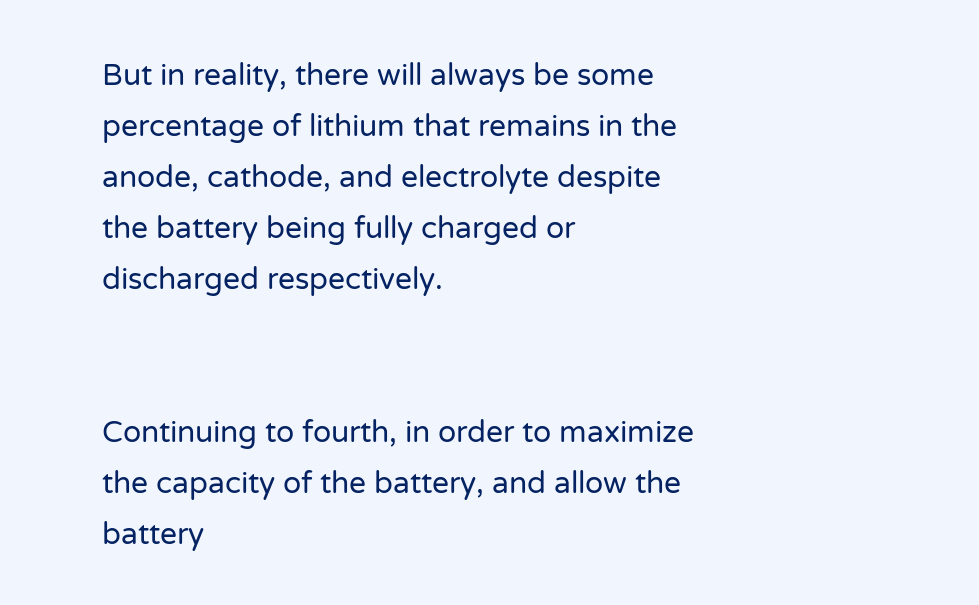But in reality, there will always be some percentage of lithium that remains in the anode, cathode, and electrolyte despite the battery being fully charged or discharged respectively.


Continuing to fourth, in order to maximize the capacity of the battery, and allow the battery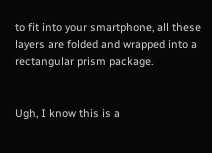to fit into your smartphone, all these layers are folded and wrapped into a rectangular prism package.


Ugh, I know this is a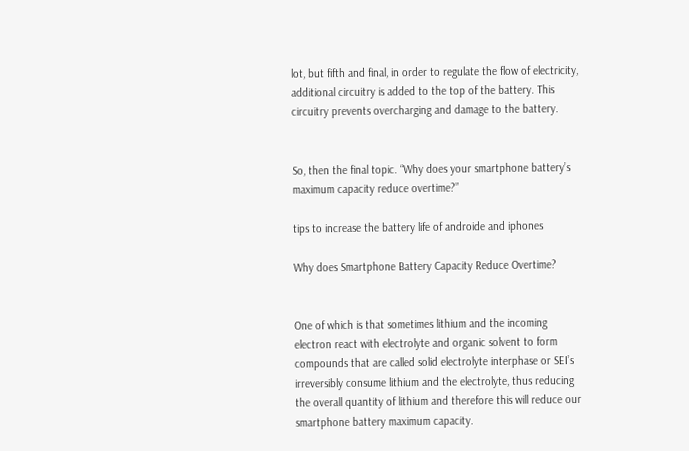lot, but fifth and final, in order to regulate the flow of electricity, additional circuitry is added to the top of the battery. This circuitry prevents overcharging and damage to the battery.


So, then the final topic. “Why does your smartphone battery’s maximum capacity reduce overtime?”

tips to increase the battery life of androide and iphones

Why does Smartphone Battery Capacity Reduce Overtime?


One of which is that sometimes lithium and the incoming electron react with electrolyte and organic solvent to form compounds that are called solid electrolyte interphase or SEI’s irreversibly consume lithium and the electrolyte, thus reducing the overall quantity of lithium and therefore this will reduce our smartphone battery maximum capacity.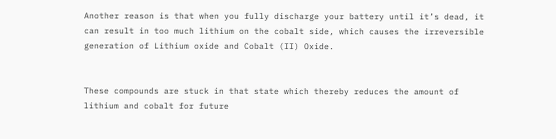Another reason is that when you fully discharge your battery until it’s dead, it can result in too much lithium on the cobalt side, which causes the irreversible generation of Lithium oxide and Cobalt (II) Oxide.


These compounds are stuck in that state which thereby reduces the amount of lithium and cobalt for future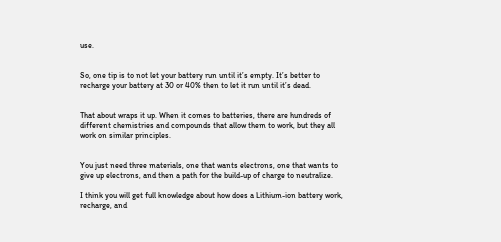use.


So, one tip is to not let your battery run until it’s empty. It’s better to recharge your battery at 30 or 40% then to let it run until it’s dead.


That about wraps it up. When it comes to batteries, there are hundreds of different chemistries and compounds that allow them to work, but they all work on similar principles.


You just need three materials, one that wants electrons, one that wants to give up electrons, and then a path for the build-up of charge to neutralize.

I think you will get full knowledge about how does a Lithium-ion battery work, recharge, and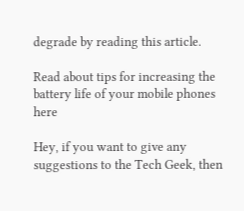degrade by reading this article.

Read about tips for increasing the battery life of your mobile phones here

Hey, if you want to give any suggestions to the Tech Geek, then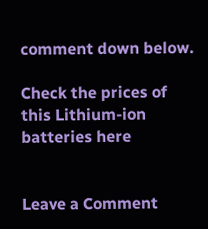comment down below.

Check the prices of this Lithium-ion batteries here


Leave a Comment